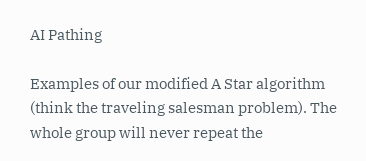AI Pathing

Examples of our modified A Star algorithm (think the traveling salesman problem). The whole group will never repeat the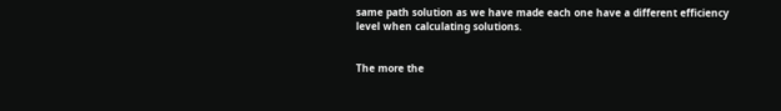same path solution as we have made each one have a different efficiency level when calculating solutions.


The more the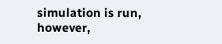simulation is run, however,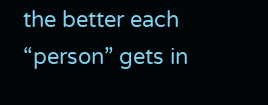the better each “person” gets in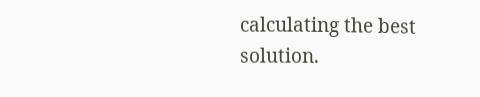calculating the best solution.